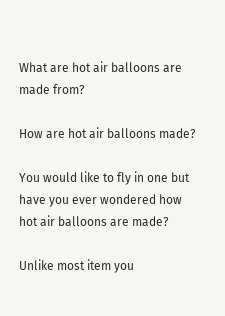What are hot air balloons are made from?

How are hot air balloons made?

You would like to fly in one but have you ever wondered how hot air balloons are made?

Unlike most item you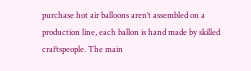purchase hot air balloons aren’t assembled on a production line, each ballon is hand made by skilled craftspeople. The main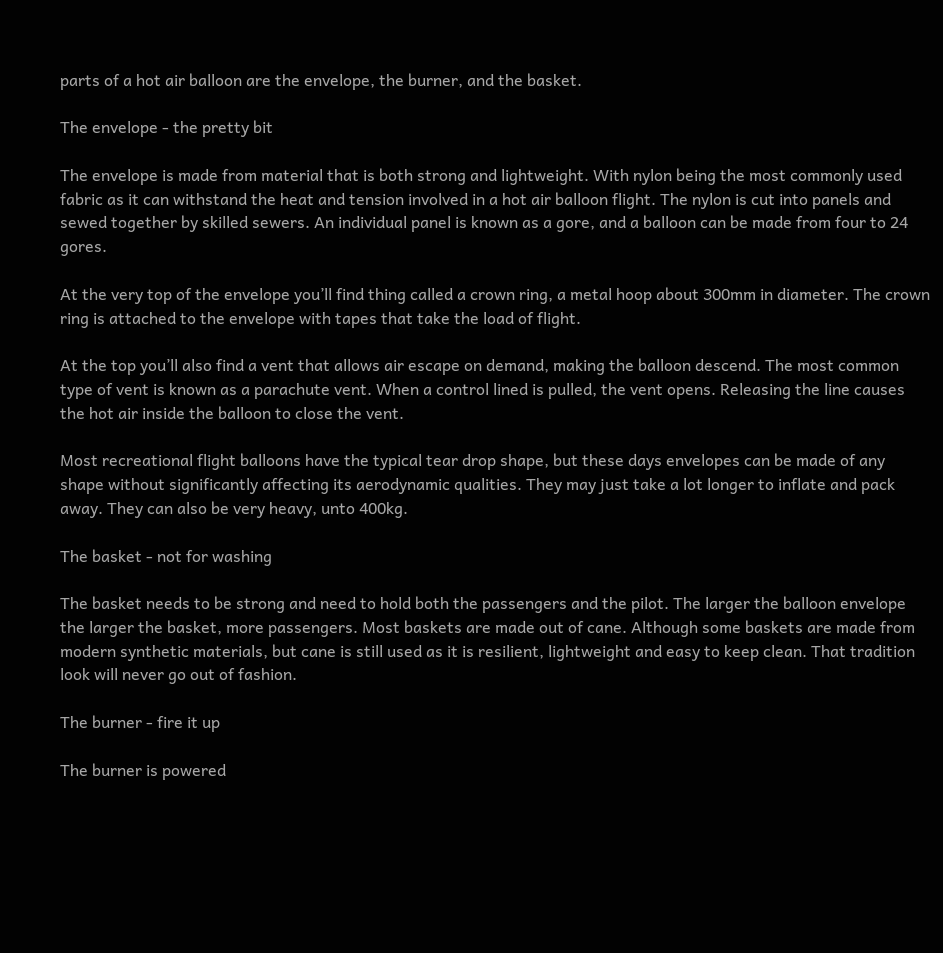parts of a hot air balloon are the envelope, the burner, and the basket.

The envelope - the pretty bit

The envelope is made from material that is both strong and lightweight. With nylon being the most commonly used fabric as it can withstand the heat and tension involved in a hot air balloon flight. The nylon is cut into panels and sewed together by skilled sewers. An individual panel is known as a gore, and a balloon can be made from four to 24 gores.

At the very top of the envelope you’ll find thing called a crown ring, a metal hoop about 300mm in diameter. The crown ring is attached to the envelope with tapes that take the load of flight.

At the top you’ll also find a vent that allows air escape on demand, making the balloon descend. The most common type of vent is known as a parachute vent. When a control lined is pulled, the vent opens. Releasing the line causes the hot air inside the balloon to close the vent.

Most recreational flight balloons have the typical tear drop shape, but these days envelopes can be made of any shape without significantly affecting its aerodynamic qualities. They may just take a lot longer to inflate and pack away. They can also be very heavy, unto 400kg.

The basket - not for washing

The basket needs to be strong and need to hold both the passengers and the pilot. The larger the balloon envelope the larger the basket, more passengers. Most baskets are made out of cane. Although some baskets are made from modern synthetic materials, but cane is still used as it is resilient, lightweight and easy to keep clean. That tradition look will never go out of fashion.

The burner - fire it up

The burner is powered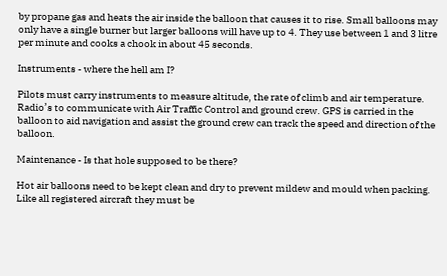by propane gas and heats the air inside the balloon that causes it to rise. Small balloons may only have a single burner but larger balloons will have up to 4. They use between 1 and 3 litre per minute and cooks a chook in about 45 seconds.

Instruments - where the hell am I?

Pilots must carry instruments to measure altitude, the rate of climb and air temperature. Radio’s to communicate with Air Traffic Control and ground crew. GPS is carried in the balloon to aid navigation and assist the ground crew can track the speed and direction of the balloon.

Maintenance - Is that hole supposed to be there?

Hot air balloons need to be kept clean and dry to prevent mildew and mould when packing. Like all registered aircraft they must be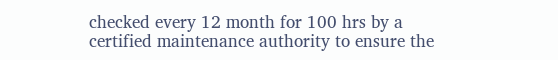checked every 12 month for 100 hrs by a certified maintenance authority to ensure the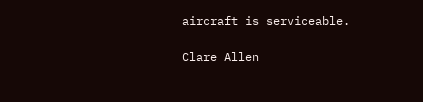aircraft is serviceable.

Clare Allen